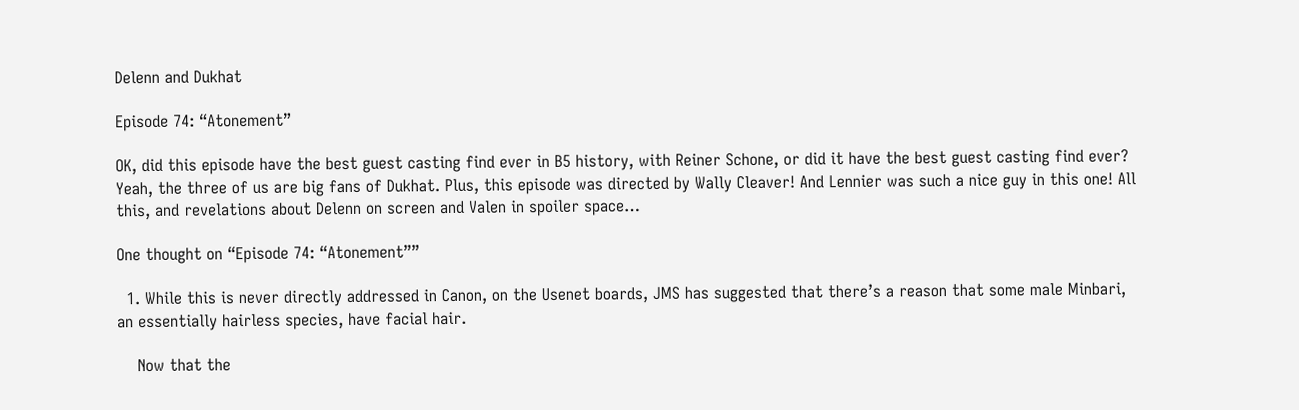Delenn and Dukhat

Episode 74: “Atonement”

OK, did this episode have the best guest casting find ever in B5 history, with Reiner Schone, or did it have the best guest casting find ever? Yeah, the three of us are big fans of Dukhat. Plus, this episode was directed by Wally Cleaver! And Lennier was such a nice guy in this one! All this, and revelations about Delenn on screen and Valen in spoiler space…

One thought on “Episode 74: “Atonement””

  1. While this is never directly addressed in Canon, on the Usenet boards, JMS has suggested that there’s a reason that some male Minbari, an essentially hairless species, have facial hair.

    Now that the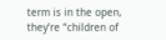term is in the open, they’re “children of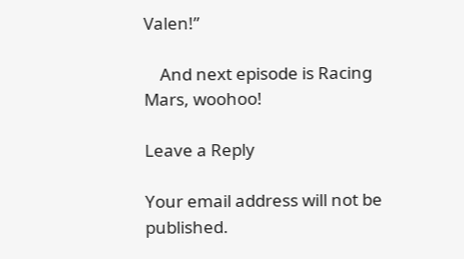Valen!”

    And next episode is Racing Mars, woohoo!

Leave a Reply

Your email address will not be published.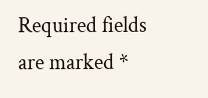Required fields are marked *